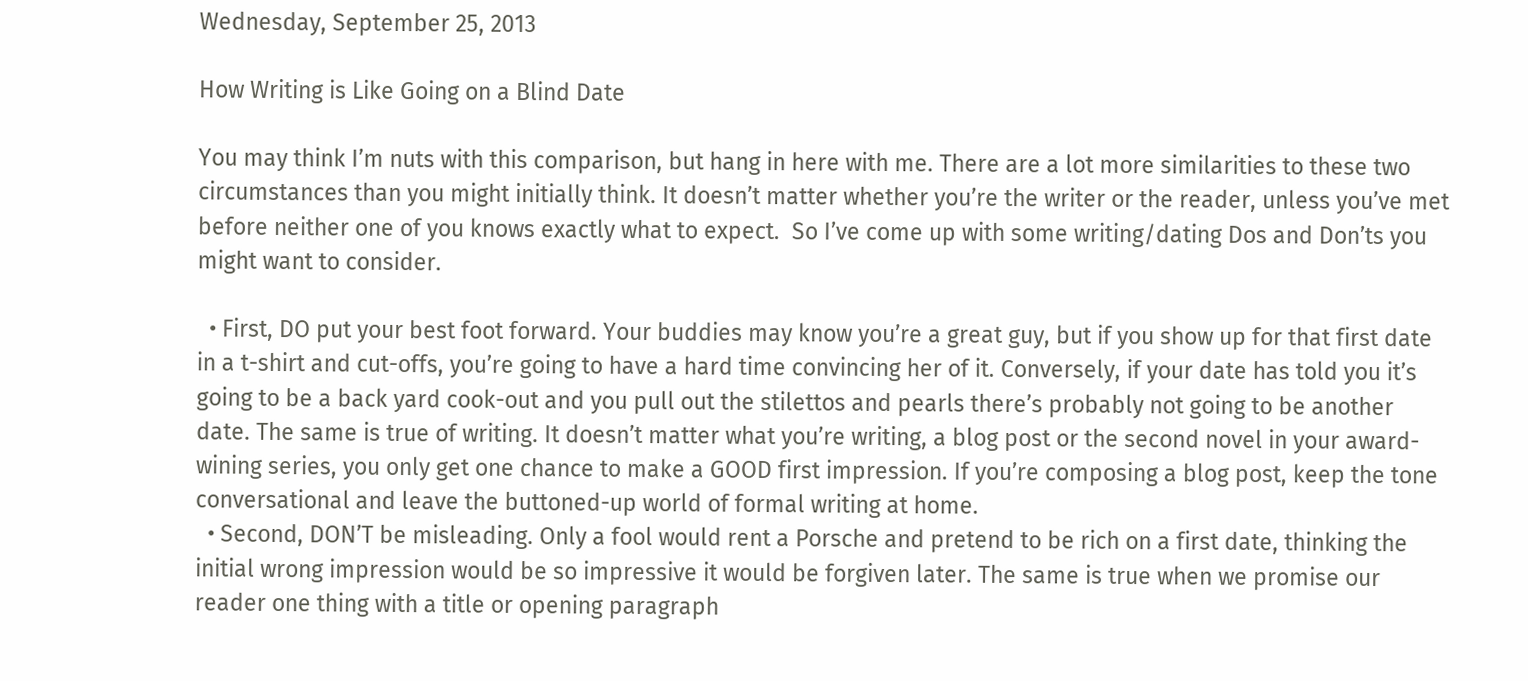Wednesday, September 25, 2013

How Writing is Like Going on a Blind Date

You may think I’m nuts with this comparison, but hang in here with me. There are a lot more similarities to these two circumstances than you might initially think. It doesn’t matter whether you’re the writer or the reader, unless you’ve met before neither one of you knows exactly what to expect.  So I’ve come up with some writing/dating Dos and Don’ts you might want to consider.

  • First, DO put your best foot forward. Your buddies may know you’re a great guy, but if you show up for that first date in a t-shirt and cut-offs, you’re going to have a hard time convincing her of it. Conversely, if your date has told you it’s going to be a back yard cook-out and you pull out the stilettos and pearls there’s probably not going to be another date. The same is true of writing. It doesn’t matter what you’re writing, a blog post or the second novel in your award-wining series, you only get one chance to make a GOOD first impression. If you’re composing a blog post, keep the tone conversational and leave the buttoned-up world of formal writing at home.
  • Second, DON’T be misleading. Only a fool would rent a Porsche and pretend to be rich on a first date, thinking the initial wrong impression would be so impressive it would be forgiven later. The same is true when we promise our reader one thing with a title or opening paragraph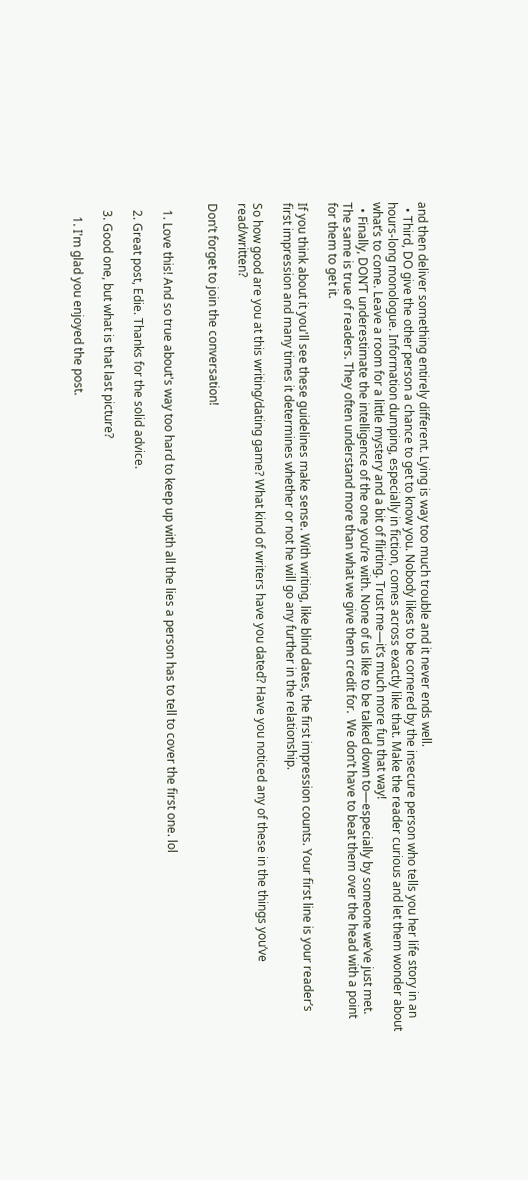and then deliver something entirely different. Lying is way too much trouble and it never ends well.
  • Third, DO give the other person a chance to get to know you. Nobody likes to be cornered by the insecure person who tells you her life story in an hours-long monologue. Information dumping, especially in fiction, comes across exactly like that. Make the reader curious and let them wonder about what’s to come. Leave a room for a little mystery and a bit of flirting. Trust me—it’s much more fun that way!
  • Finally, DON’T underestimate the intelligence of the one you’re with. None of us like to be talked down to—especially by someone we’ve just met. The same is true of readers. They often understand more than what we give them credit for.  We don’t have to beat them over the head with a point for them to get it.

If you think about it you'll see these guidelines make sense. With writing, like blind dates, the first impression counts. Your first line is your reader’s first impression and many times it determines whether or not he will go any further in the relationship.

So how good are you at this writing/dating game? What kind of writers have you dated? Have you noticed any of these in the things you’ve read/written?

Don’t forget to join the conversation!


  1. Love this! And so true about's way too hard to keep up with all the lies a person has to tell to cover the first one. lol

  2. Great post, Edie. Thanks for the solid advice.

  3. Good one, but what is that last picture?

    1. I'm glad you enjoyed the post.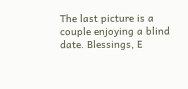The last picture is a couple enjoying a blind date. Blessings, E